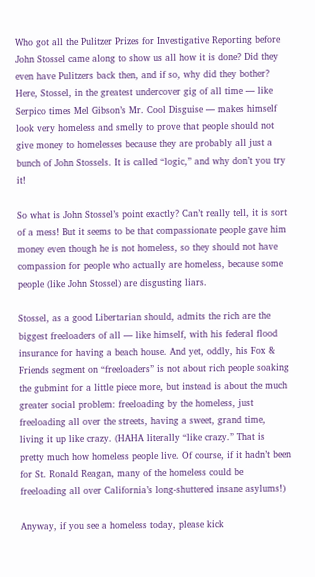Who got all the Pulitzer Prizes for Investigative Reporting before John Stossel came along to show us all how it is done? Did they even have Pulitzers back then, and if so, why did they bother? Here, Stossel, in the greatest undercover gig of all time — like Serpico times Mel Gibson’s Mr. Cool Disguise — makes himself look very homeless and smelly to prove that people should not give money to homelesses because they are probably all just a bunch of John Stossels. It is called “logic,” and why don’t you try it!

So what is John Stossel’s point exactly? Can’t really tell, it is sort of a mess! But it seems to be that compassionate people gave him money even though he is not homeless, so they should not have compassion for people who actually are homeless, because some people (like John Stossel) are disgusting liars.

Stossel, as a good Libertarian should, admits the rich are the biggest freeloaders of all — like himself, with his federal flood insurance for having a beach house. And yet, oddly, his Fox & Friends segment on “freeloaders” is not about rich people soaking the gubmint for a little piece more, but instead is about the much greater social problem: freeloading by the homeless, just freeloading all over the streets, having a sweet, grand time, living it up like crazy. (HAHA literally “like crazy.” That is pretty much how homeless people live. Of course, if it hadn’t been for St. Ronald Reagan, many of the homeless could be freeloading all over California’s long-shuttered insane asylums!)

Anyway, if you see a homeless today, please kick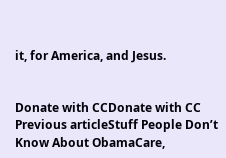it, for America, and Jesus.


Donate with CCDonate with CC
Previous articleStuff People Don’t Know About ObamaCare,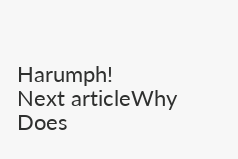Harumph!
Next articleWhy Does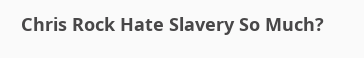Chris Rock Hate Slavery So Much?